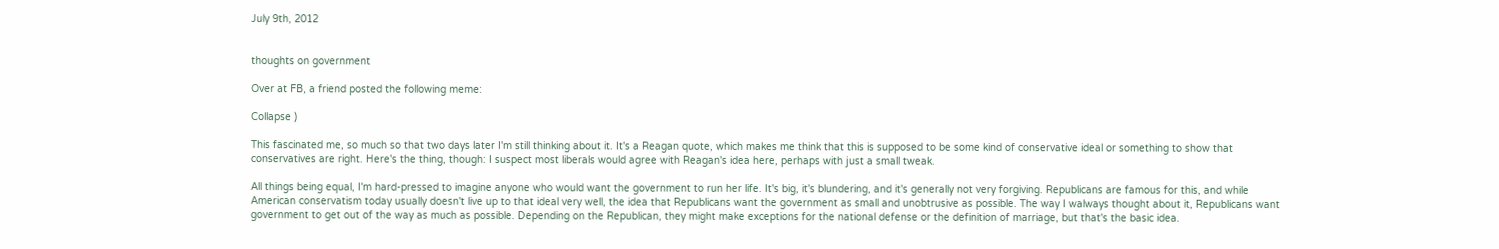July 9th, 2012


thoughts on government

Over at FB, a friend posted the following meme:

Collapse )

This fascinated me, so much so that two days later I'm still thinking about it. It's a Reagan quote, which makes me think that this is supposed to be some kind of conservative ideal or something to show that conservatives are right. Here's the thing, though: I suspect most liberals would agree with Reagan's idea here, perhaps with just a small tweak.

All things being equal, I'm hard-pressed to imagine anyone who would want the government to run her life. It's big, it's blundering, and it's generally not very forgiving. Republicans are famous for this, and while American conservatism today usually doesn't live up to that ideal very well, the idea that Republicans want the government as small and unobtrusive as possible. The way I walways thought about it, Republicans want government to get out of the way as much as possible. Depending on the Republican, they might make exceptions for the national defense or the definition of marriage, but that's the basic idea.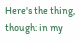Here's the thing, though: in my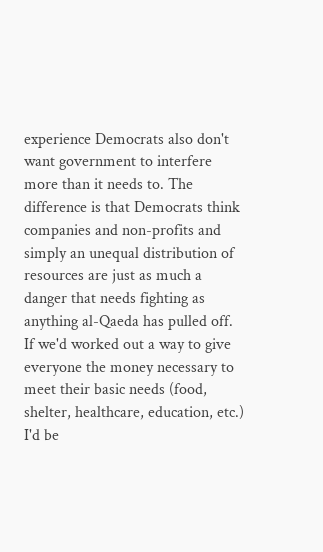experience Democrats also don't want government to interfere more than it needs to. The difference is that Democrats think companies and non-profits and simply an unequal distribution of resources are just as much a danger that needs fighting as anything al-Qaeda has pulled off. If we'd worked out a way to give everyone the money necessary to meet their basic needs (food, shelter, healthcare, education, etc.) I'd be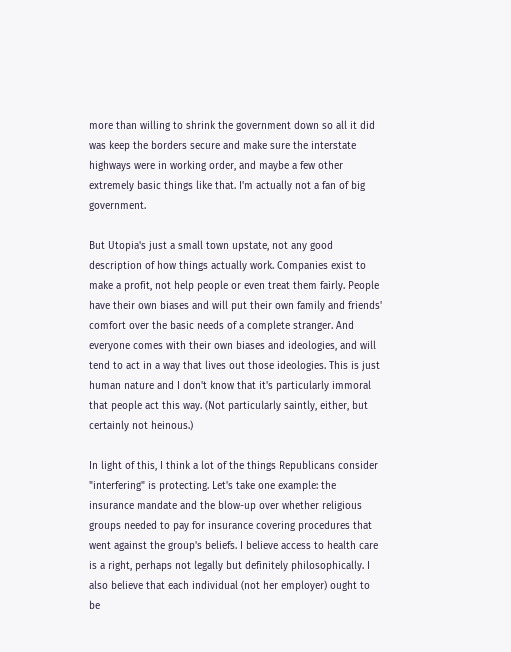more than willing to shrink the government down so all it did was keep the borders secure and make sure the interstate highways were in working order, and maybe a few other extremely basic things like that. I'm actually not a fan of big government.

But Utopia's just a small town upstate, not any good description of how things actually work. Companies exist to make a profit, not help people or even treat them fairly. People have their own biases and will put their own family and friends' comfort over the basic needs of a complete stranger. And everyone comes with their own biases and ideologies, and will tend to act in a way that lives out those ideologies. This is just human nature and I don't know that it's particularly immoral that people act this way. (Not particularly saintly, either, but certainly not heinous.)

In light of this, I think a lot of the things Republicans consider "interfering" is protecting. Let's take one example: the insurance mandate and the blow-up over whether religious groups needed to pay for insurance covering procedures that went against the group's beliefs. I believe access to health care is a right, perhaps not legally but definitely philosophically. I also believe that each individual (not her employer) ought to be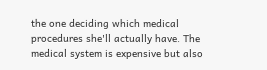the one deciding which medical procedures she'll actually have. The medical system is expensive but also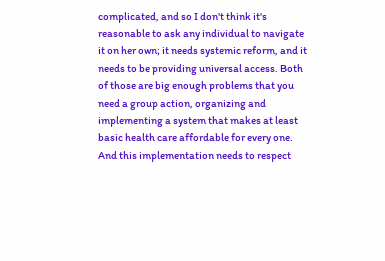complicated, and so I don't think it's reasonable to ask any individual to navigate it on her own; it needs systemic reform, and it needs to be providing universal access. Both of those are big enough problems that you need a group action, organizing and implementing a system that makes at least basic health care affordable for every one. And this implementation needs to respect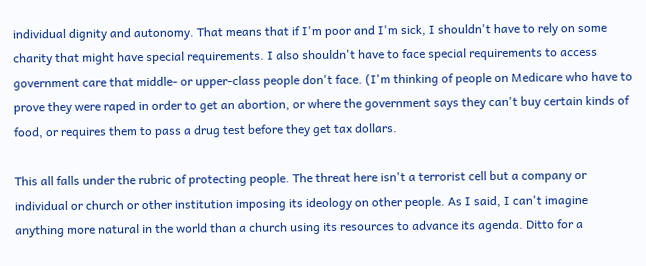individual dignity and autonomy. That means that if I'm poor and I'm sick, I shouldn't have to rely on some charity that might have special requirements. I also shouldn't have to face special requirements to access government care that middle- or upper-class people don't face. (I'm thinking of people on Medicare who have to prove they were raped in order to get an abortion, or where the government says they can't buy certain kinds of food, or requires them to pass a drug test before they get tax dollars.

This all falls under the rubric of protecting people. The threat here isn't a terrorist cell but a company or individual or church or other institution imposing its ideology on other people. As I said, I can't imagine anything more natural in the world than a church using its resources to advance its agenda. Ditto for a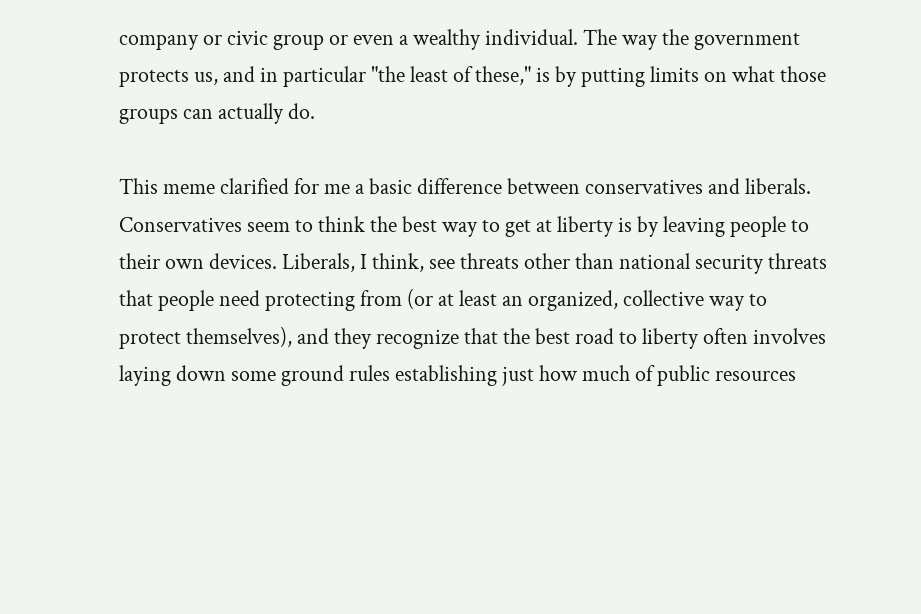company or civic group or even a wealthy individual. The way the government protects us, and in particular "the least of these," is by putting limits on what those groups can actually do.

This meme clarified for me a basic difference between conservatives and liberals. Conservatives seem to think the best way to get at liberty is by leaving people to their own devices. Liberals, I think, see threats other than national security threats that people need protecting from (or at least an organized, collective way to protect themselves), and they recognize that the best road to liberty often involves laying down some ground rules establishing just how much of public resources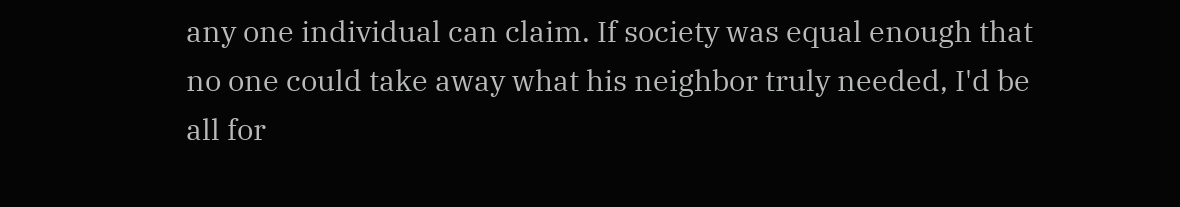any one individual can claim. If society was equal enough that no one could take away what his neighbor truly needed, I'd be all for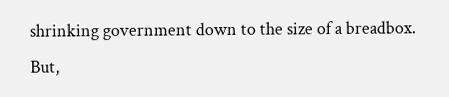shrinking government down to the size of a breadbox. But,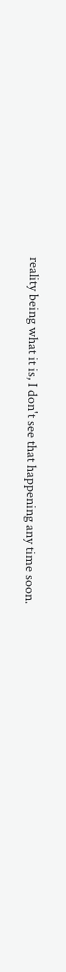reality being what it is, I don't see that happening any time soon.